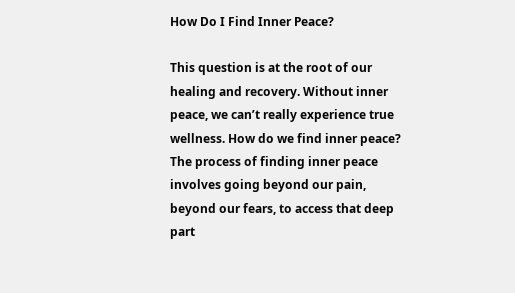How Do I Find Inner Peace?

This question is at the root of our healing and recovery. Without inner peace, we can’t really experience true wellness. How do we find inner peace? The process of finding inner peace involves going beyond our pain, beyond our fears, to access that deep part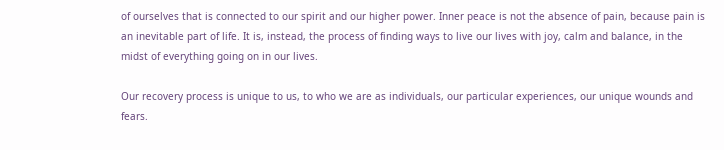of ourselves that is connected to our spirit and our higher power. Inner peace is not the absence of pain, because pain is an inevitable part of life. It is, instead, the process of finding ways to live our lives with joy, calm and balance, in the midst of everything going on in our lives.

Our recovery process is unique to us, to who we are as individuals, our particular experiences, our unique wounds and fears.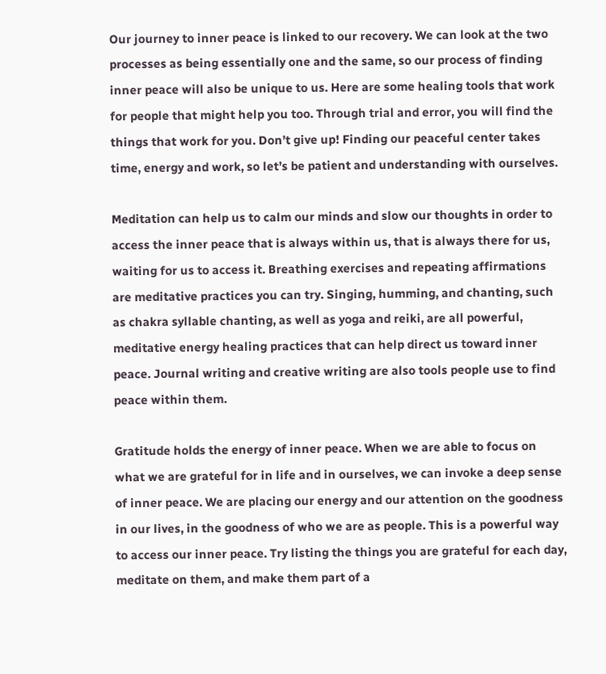Our journey to inner peace is linked to our recovery. We can look at the two processes as being essentially one and the same, so our process of finding inner peace will also be unique to us. Here are some healing tools that work for people that might help you too. Through trial and error, you will find the things that work for you. Don’t give up! Finding our peaceful center takes time, energy and work, so let’s be patient and understanding with ourselves.

Meditation can help us to calm our minds and slow our thoughts in order to access the inner peace that is always within us, that is always there for us, waiting for us to access it. Breathing exercises and repeating affirmations are meditative practices you can try. Singing, humming, and chanting, such as chakra syllable chanting, as well as yoga and reiki, are all powerful, meditative energy healing practices that can help direct us toward inner peace. Journal writing and creative writing are also tools people use to find peace within them.

Gratitude holds the energy of inner peace. When we are able to focus on what we are grateful for in life and in ourselves, we can invoke a deep sense of inner peace. We are placing our energy and our attention on the goodness in our lives, in the goodness of who we are as people. This is a powerful way to access our inner peace. Try listing the things you are grateful for each day, meditate on them, and make them part of a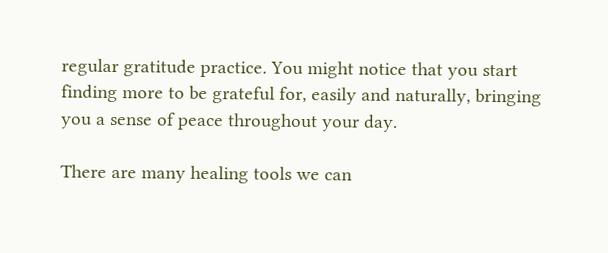regular gratitude practice. You might notice that you start finding more to be grateful for, easily and naturally, bringing you a sense of peace throughout your day.

There are many healing tools we can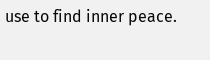use to find inner peace.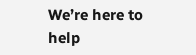We’re here to help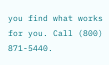you find what works for you. Call (800) 871-5440.